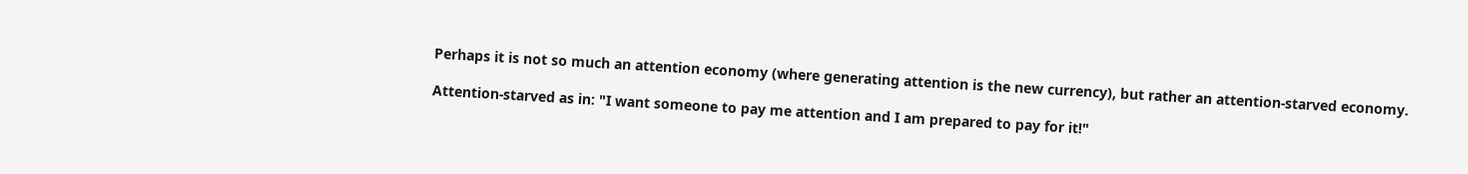Perhaps it is not so much an attention economy (where generating attention is the new currency), but rather an attention-starved economy.

Attention-starved as in: "I want someone to pay me attention and I am prepared to pay for it!"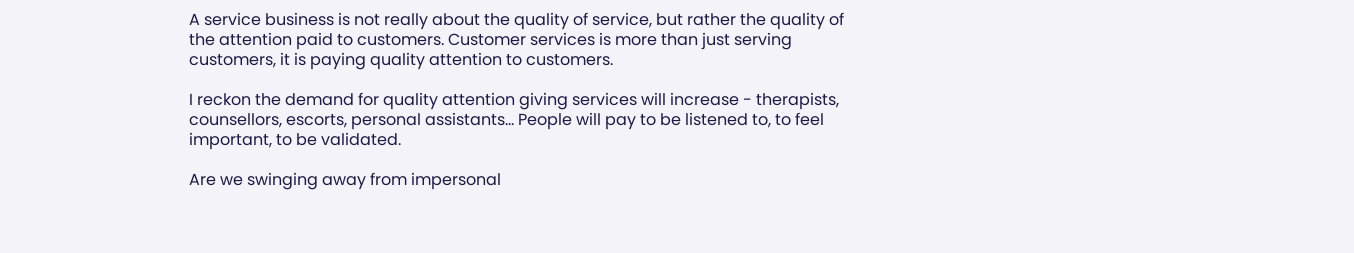A service business is not really about the quality of service, but rather the quality of the attention paid to customers. Customer services is more than just serving customers, it is paying quality attention to customers.

I reckon the demand for quality attention giving services will increase - therapists, counsellors, escorts, personal assistants... People will pay to be listened to, to feel important, to be validated.

Are we swinging away from impersonal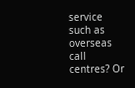service such as overseas call centres? Or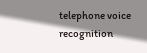telephone voice recognition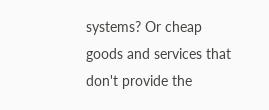systems? Or cheap goods and services that don't provide the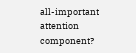all-important attention component?